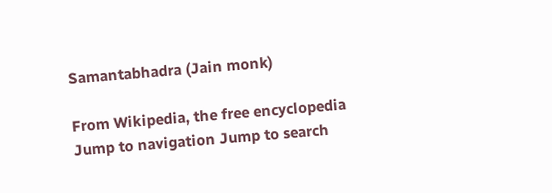Samantabhadra (Jain monk)

From Wikipedia, the free encyclopedia
Jump to navigation Jump to search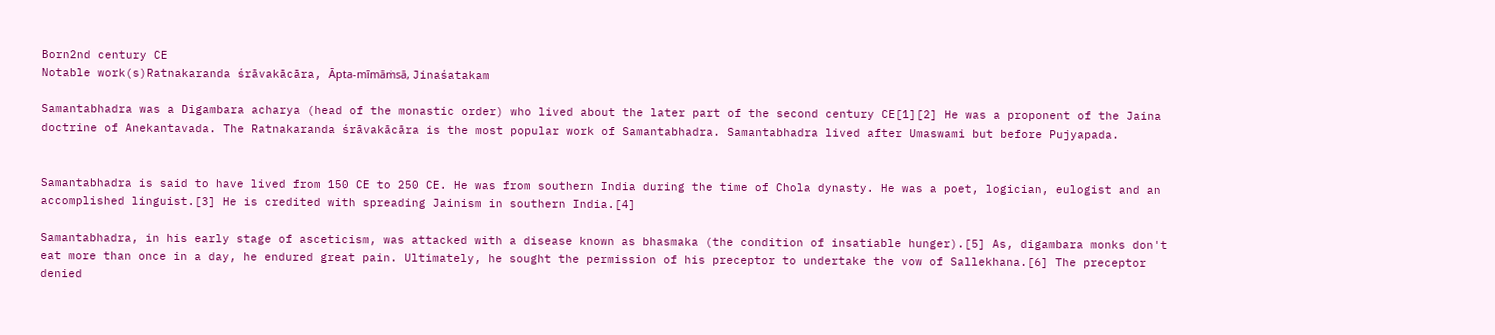Born2nd century CE
Notable work(s)Ratnakaranda śrāvakācāra, Āpta-mīmāṁsā, Jinaśatakam

Samantabhadra was a Digambara acharya (head of the monastic order) who lived about the later part of the second century CE[1][2] He was a proponent of the Jaina doctrine of Anekantavada. The Ratnakaranda śrāvakācāra is the most popular work of Samantabhadra. Samantabhadra lived after Umaswami but before Pujyapada.


Samantabhadra is said to have lived from 150 CE to 250 CE. He was from southern India during the time of Chola dynasty. He was a poet, logician, eulogist and an accomplished linguist.[3] He is credited with spreading Jainism in southern India.[4]

Samantabhadra, in his early stage of asceticism, was attacked with a disease known as bhasmaka (the condition of insatiable hunger).[5] As, digambara monks don't eat more than once in a day, he endured great pain. Ultimately, he sought the permission of his preceptor to undertake the vow of Sallekhana.[6] The preceptor denied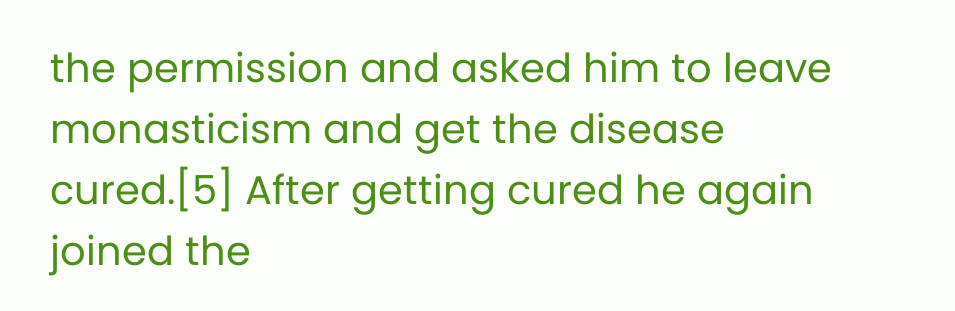the permission and asked him to leave monasticism and get the disease cured.[5] After getting cured he again joined the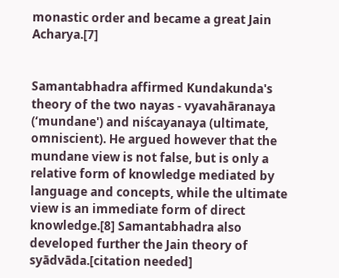monastic order and became a great Jain Acharya.[7]


Samantabhadra affirmed Kundakunda's theory of the two nayas - vyavahāranaya (‘mundane') and niścayanaya (ultimate, omniscient). He argued however that the mundane view is not false, but is only a relative form of knowledge mediated by language and concepts, while the ultimate view is an immediate form of direct knowledge.[8] Samantabhadra also developed further the Jain theory of syādvāda.[citation needed]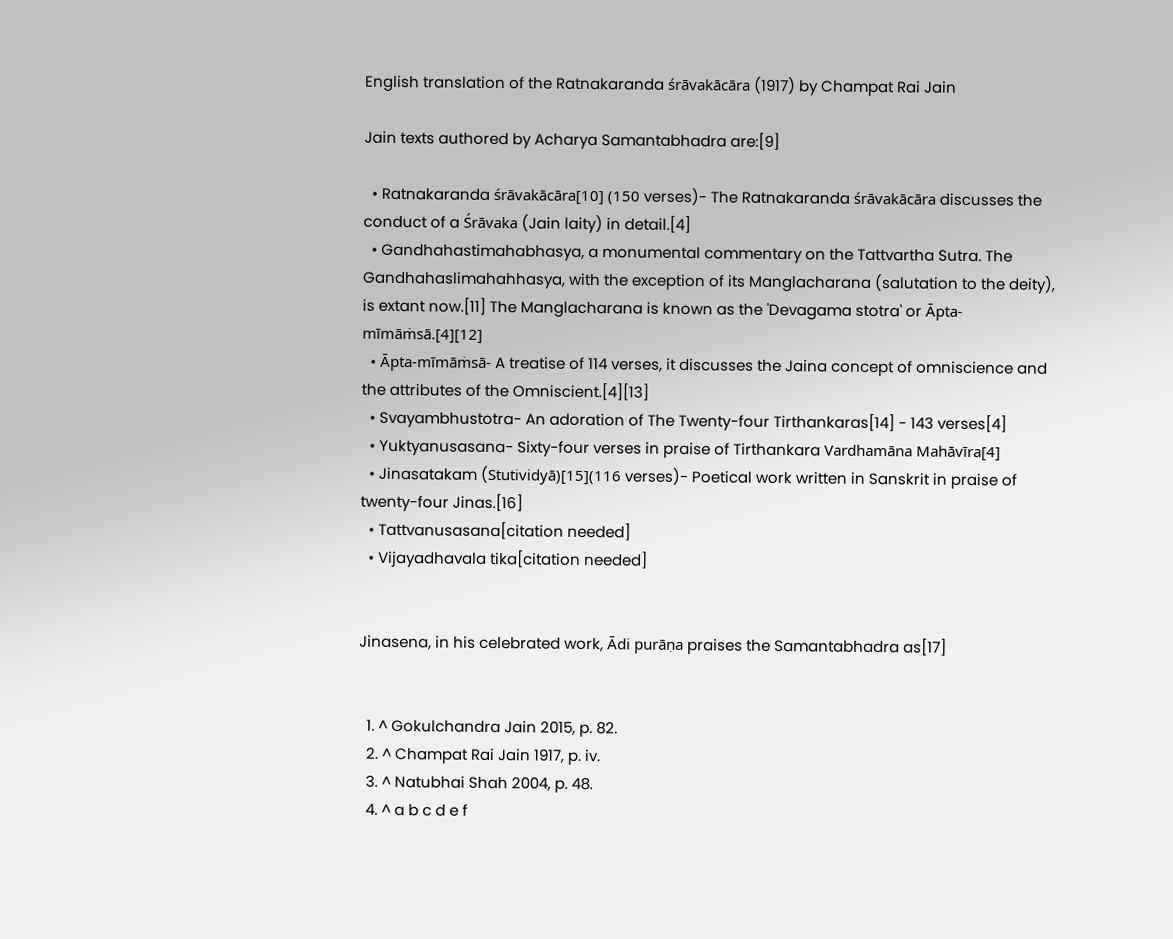English translation of the Ratnakaranda śrāvakācāra (1917) by Champat Rai Jain

Jain texts authored by Acharya Samantabhadra are:[9]

  • Ratnakaranda śrāvakācāra[10] (150 verses)- The Ratnakaranda śrāvakācāra discusses the conduct of a Śrāvaka (Jain laity) in detail.[4]
  • Gandhahastimahabhasya, a monumental commentary on the Tattvartha Sutra. The Gandhahaslimahahhasya, with the exception of its Manglacharana (salutation to the deity), is extant now.[11] The Manglacharana is known as the 'Devagama stotra' or Āpta-mīmāṁsā.[4][12]
  • Āpta-mīmāṁsā- A treatise of 114 verses, it discusses the Jaina concept of omniscience and the attributes of the Omniscient.[4][13]
  • Svayambhustotra- An adoration of The Twenty-four Tirthankaras[14] - 143 verses[4]
  • Yuktyanusasana- Sixty-four verses in praise of Tirthankara Vardhamāna Mahāvīra[4]
  • Jinasatakam (Stutividyā)[15](116 verses)- Poetical work written in Sanskrit in praise of twenty-four Jinas.[16]
  • Tattvanusasana[citation needed]
  • Vijayadhavala tika[citation needed]


Jinasena, in his celebrated work, Ādi purāṇa praises the Samantabhadra as[17]


  1. ^ Gokulchandra Jain 2015, p. 82.
  2. ^ Champat Rai Jain 1917, p. iv.
  3. ^ Natubhai Shah 2004, p. 48.
  4. ^ a b c d e f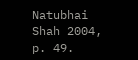Natubhai Shah 2004, p. 49.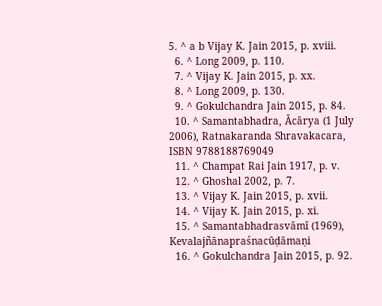5. ^ a b Vijay K. Jain 2015, p. xviii.
  6. ^ Long 2009, p. 110.
  7. ^ Vijay K. Jain 2015, p. xx.
  8. ^ Long 2009, p. 130.
  9. ^ Gokulchandra Jain 2015, p. 84.
  10. ^ Samantabhadra, Ācārya (1 July 2006), Ratnakaranda Shravakacara, ISBN 9788188769049
  11. ^ Champat Rai Jain 1917, p. v.
  12. ^ Ghoshal 2002, p. 7.
  13. ^ Vijay K. Jain 2015, p. xvii.
  14. ^ Vijay K. Jain 2015, p. xi.
  15. ^ Samantabhadrasvāmī (1969), Kevalajñānapraśnacūḍāmaṇi
  16. ^ Gokulchandra Jain 2015, p. 92.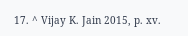17. ^ Vijay K. Jain 2015, p. xv.